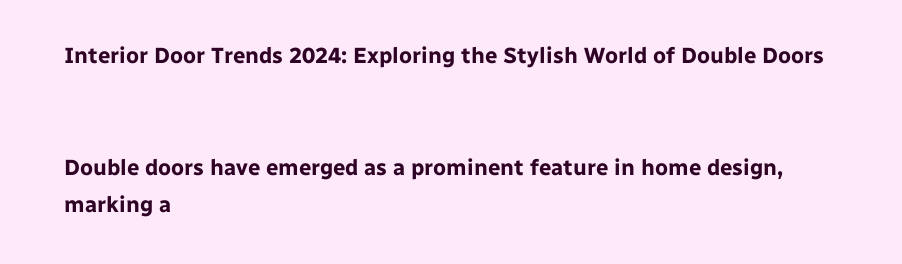Interior Door Trends 2024: Exploring the Stylish World of Double Doors


Double doors have emerged as a prominent feature in home design, marking a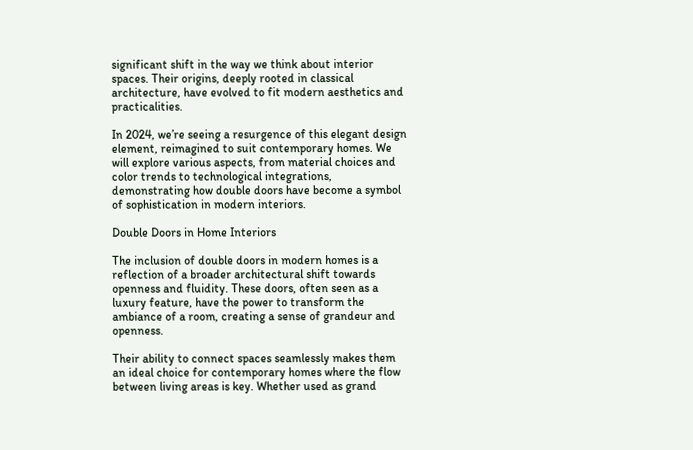significant shift in the way we think about interior spaces. Their origins, deeply rooted in classical architecture, have evolved to fit modern aesthetics and practicalities.

In 2024, we’re seeing a resurgence of this elegant design element, reimagined to suit contemporary homes. We will explore various aspects, from material choices and color trends to technological integrations, demonstrating how double doors have become a symbol of sophistication in modern interiors.

Double Doors in Home Interiors

The inclusion of double doors in modern homes is a reflection of a broader architectural shift towards openness and fluidity. These doors, often seen as a luxury feature, have the power to transform the ambiance of a room, creating a sense of grandeur and openness.

Their ability to connect spaces seamlessly makes them an ideal choice for contemporary homes where the flow between living areas is key. Whether used as grand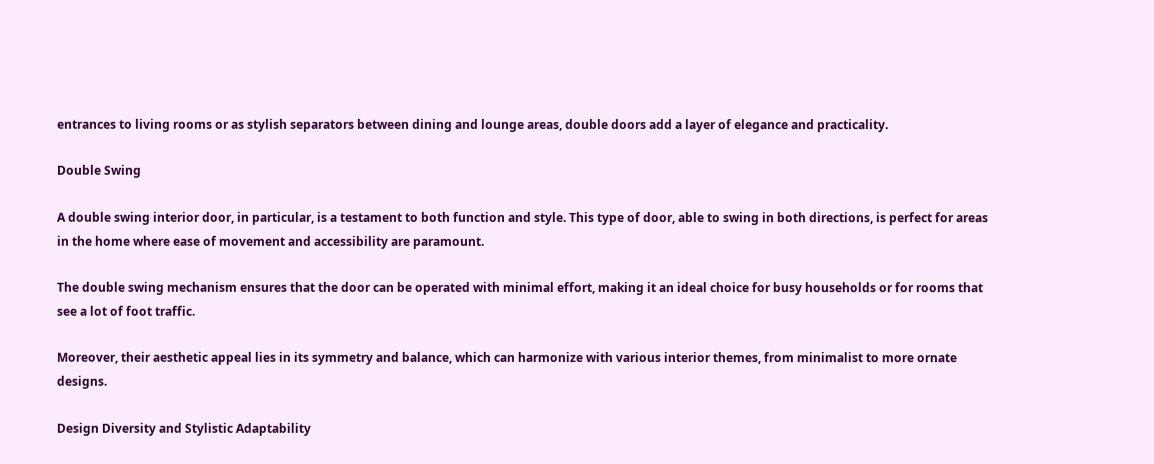entrances to living rooms or as stylish separators between dining and lounge areas, double doors add a layer of elegance and practicality.

Double Swing

A double swing interior door, in particular, is a testament to both function and style. This type of door, able to swing in both directions, is perfect for areas in the home where ease of movement and accessibility are paramount.

The double swing mechanism ensures that the door can be operated with minimal effort, making it an ideal choice for busy households or for rooms that see a lot of foot traffic.

Moreover, their aesthetic appeal lies in its symmetry and balance, which can harmonize with various interior themes, from minimalist to more ornate designs.

Design Diversity and Stylistic Adaptability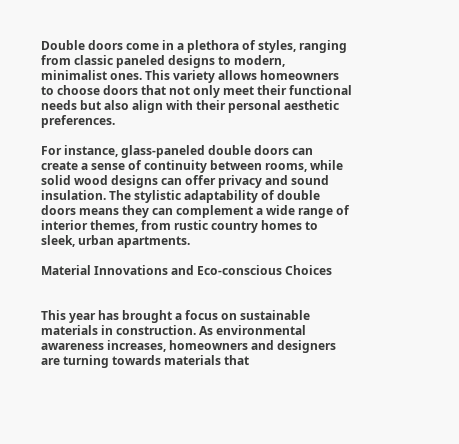Double doors come in a plethora of styles, ranging from classic paneled designs to modern, minimalist ones. This variety allows homeowners to choose doors that not only meet their functional needs but also align with their personal aesthetic preferences.

For instance, glass-paneled double doors can create a sense of continuity between rooms, while solid wood designs can offer privacy and sound insulation. The stylistic adaptability of double doors means they can complement a wide range of interior themes, from rustic country homes to sleek, urban apartments.

Material Innovations and Eco-conscious Choices


This year has brought a focus on sustainable materials in construction. As environmental awareness increases, homeowners and designers are turning towards materials that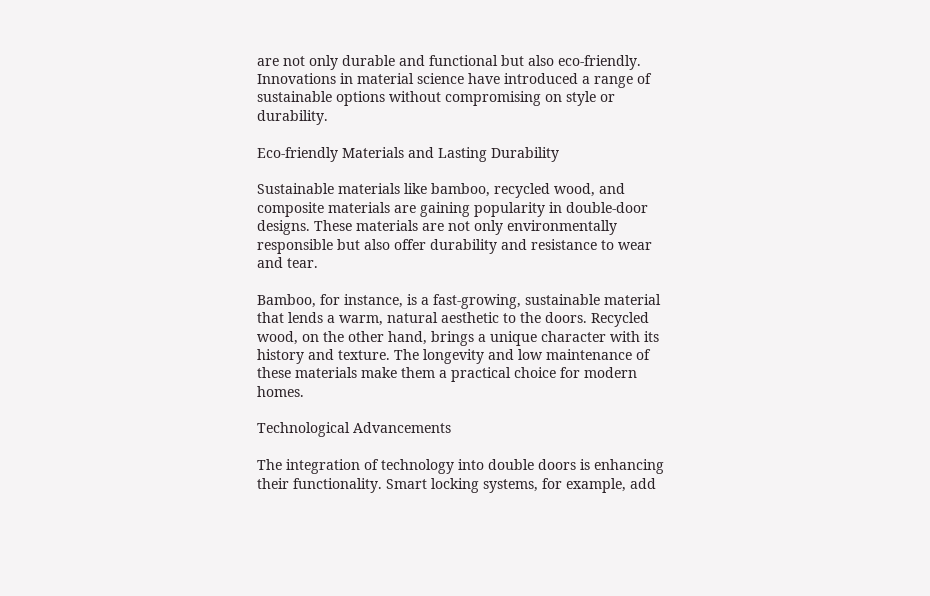are not only durable and functional but also eco-friendly. Innovations in material science have introduced a range of sustainable options without compromising on style or durability.

Eco-friendly Materials and Lasting Durability

Sustainable materials like bamboo, recycled wood, and composite materials are gaining popularity in double-door designs. These materials are not only environmentally responsible but also offer durability and resistance to wear and tear.

Bamboo, for instance, is a fast-growing, sustainable material that lends a warm, natural aesthetic to the doors. Recycled wood, on the other hand, brings a unique character with its history and texture. The longevity and low maintenance of these materials make them a practical choice for modern homes.

Technological Advancements

The integration of technology into double doors is enhancing their functionality. Smart locking systems, for example, add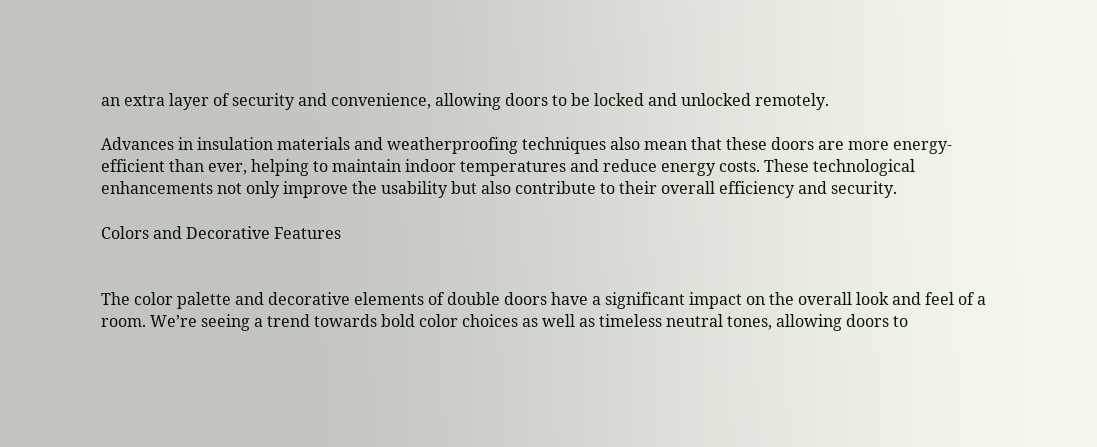an extra layer of security and convenience, allowing doors to be locked and unlocked remotely.

Advances in insulation materials and weatherproofing techniques also mean that these doors are more energy-efficient than ever, helping to maintain indoor temperatures and reduce energy costs. These technological enhancements not only improve the usability but also contribute to their overall efficiency and security.

Colors and Decorative Features


The color palette and decorative elements of double doors have a significant impact on the overall look and feel of a room. We’re seeing a trend towards bold color choices as well as timeless neutral tones, allowing doors to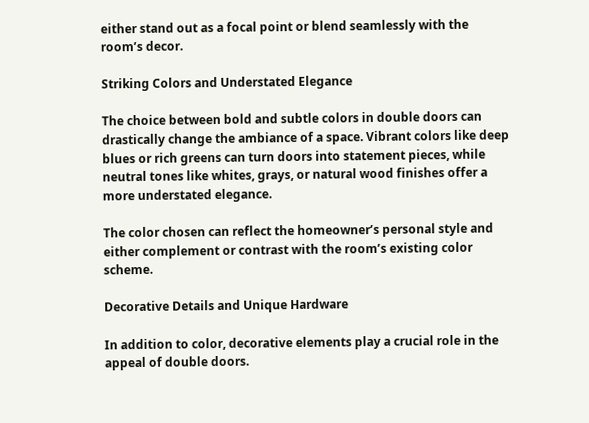either stand out as a focal point or blend seamlessly with the room’s decor.

Striking Colors and Understated Elegance

The choice between bold and subtle colors in double doors can drastically change the ambiance of a space. Vibrant colors like deep blues or rich greens can turn doors into statement pieces, while neutral tones like whites, grays, or natural wood finishes offer a more understated elegance.

The color chosen can reflect the homeowner’s personal style and either complement or contrast with the room’s existing color scheme.

Decorative Details and Unique Hardware

In addition to color, decorative elements play a crucial role in the appeal of double doors.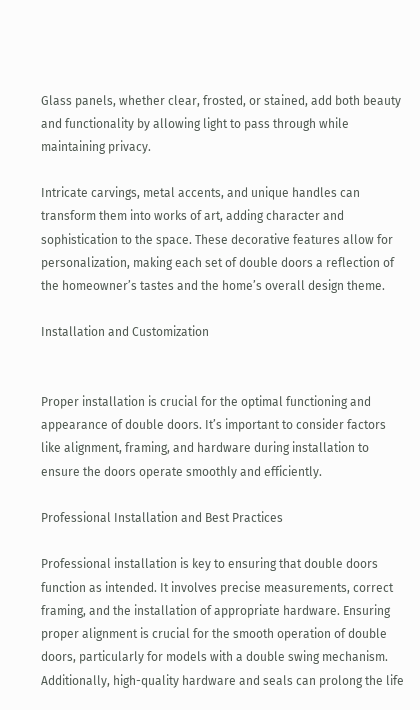Glass panels, whether clear, frosted, or stained, add both beauty and functionality by allowing light to pass through while maintaining privacy.

Intricate carvings, metal accents, and unique handles can transform them into works of art, adding character and sophistication to the space. These decorative features allow for personalization, making each set of double doors a reflection of the homeowner’s tastes and the home’s overall design theme.

Installation and Customization


Proper installation is crucial for the optimal functioning and appearance of double doors. It’s important to consider factors like alignment, framing, and hardware during installation to ensure the doors operate smoothly and efficiently.

Professional Installation and Best Practices

Professional installation is key to ensuring that double doors function as intended. It involves precise measurements, correct framing, and the installation of appropriate hardware. Ensuring proper alignment is crucial for the smooth operation of double doors, particularly for models with a double swing mechanism. Additionally, high-quality hardware and seals can prolong the life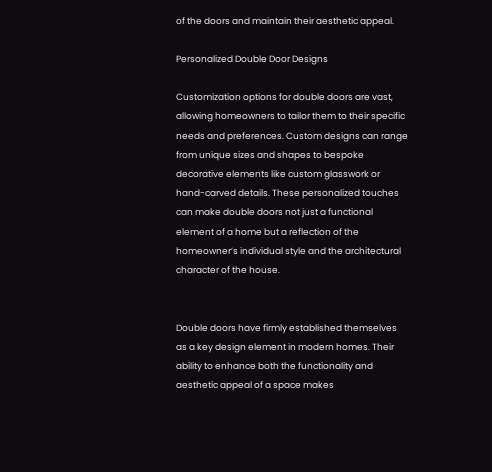of the doors and maintain their aesthetic appeal.

Personalized Double Door Designs

Customization options for double doors are vast, allowing homeowners to tailor them to their specific needs and preferences. Custom designs can range from unique sizes and shapes to bespoke decorative elements like custom glasswork or hand-carved details. These personalized touches can make double doors not just a functional element of a home but a reflection of the homeowner’s individual style and the architectural character of the house.


Double doors have firmly established themselves as a key design element in modern homes. Their ability to enhance both the functionality and aesthetic appeal of a space makes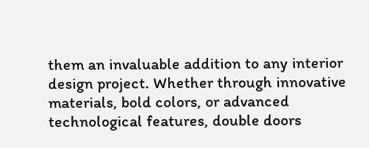them an invaluable addition to any interior design project. Whether through innovative materials, bold colors, or advanced technological features, double doors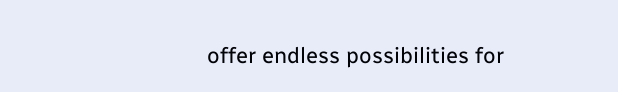offer endless possibilities for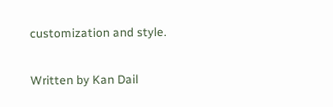customization and style.

Written by Kan Dail